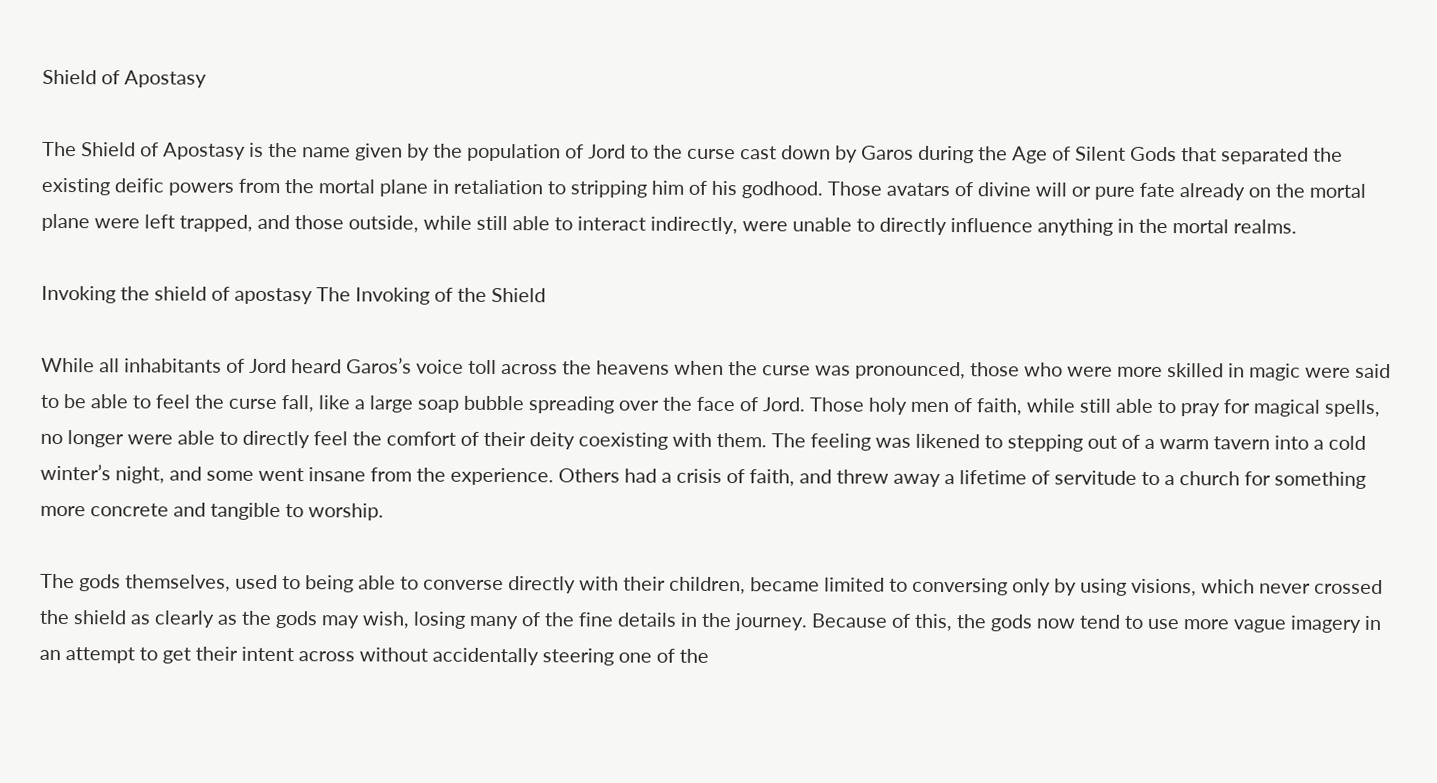Shield of Apostasy

The Shield of Apostasy is the name given by the population of Jord to the curse cast down by Garos during the Age of Silent Gods that separated the existing deific powers from the mortal plane in retaliation to stripping him of his godhood. Those avatars of divine will or pure fate already on the mortal plane were left trapped, and those outside, while still able to interact indirectly, were unable to directly influence anything in the mortal realms.

Invoking the shield of apostasy The Invoking of the Shield

While all inhabitants of Jord heard Garos’s voice toll across the heavens when the curse was pronounced, those who were more skilled in magic were said to be able to feel the curse fall, like a large soap bubble spreading over the face of Jord. Those holy men of faith, while still able to pray for magical spells, no longer were able to directly feel the comfort of their deity coexisting with them. The feeling was likened to stepping out of a warm tavern into a cold winter’s night, and some went insane from the experience. Others had a crisis of faith, and threw away a lifetime of servitude to a church for something more concrete and tangible to worship.

The gods themselves, used to being able to converse directly with their children, became limited to conversing only by using visions, which never crossed the shield as clearly as the gods may wish, losing many of the fine details in the journey. Because of this, the gods now tend to use more vague imagery in an attempt to get their intent across without accidentally steering one of the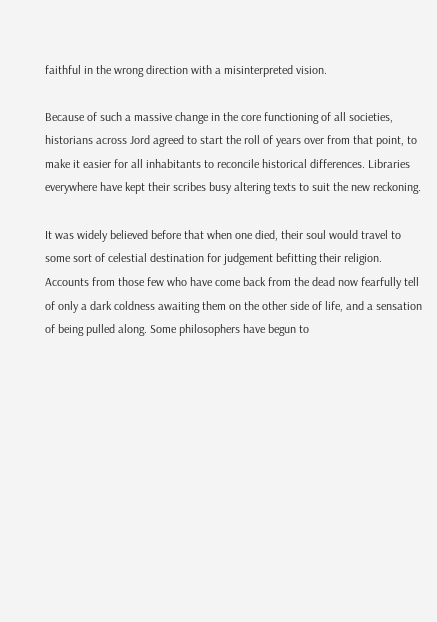faithful in the wrong direction with a misinterpreted vision.

Because of such a massive change in the core functioning of all societies, historians across Jord agreed to start the roll of years over from that point, to make it easier for all inhabitants to reconcile historical differences. Libraries everywhere have kept their scribes busy altering texts to suit the new reckoning.

It was widely believed before that when one died, their soul would travel to some sort of celestial destination for judgement befitting their religion. Accounts from those few who have come back from the dead now fearfully tell of only a dark coldness awaiting them on the other side of life, and a sensation of being pulled along. Some philosophers have begun to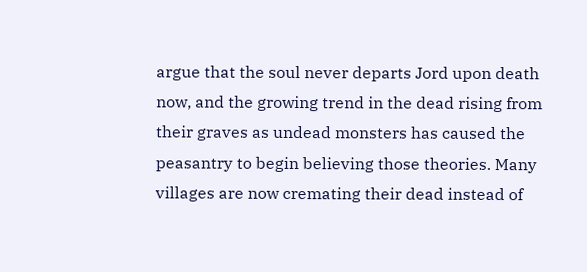argue that the soul never departs Jord upon death now, and the growing trend in the dead rising from their graves as undead monsters has caused the peasantry to begin believing those theories. Many villages are now cremating their dead instead of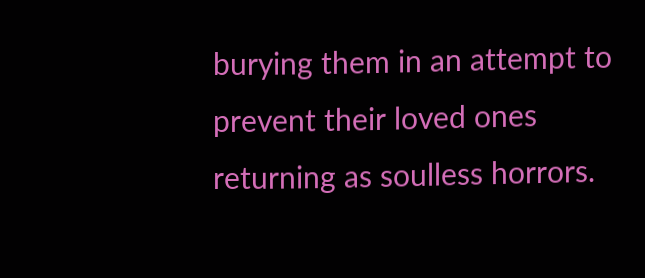burying them in an attempt to prevent their loved ones returning as soulless horrors.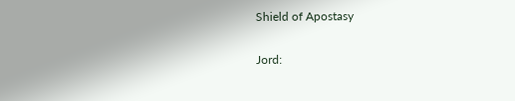Shield of Apostasy

Jord: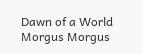Dawn of a World Morgus Morgus